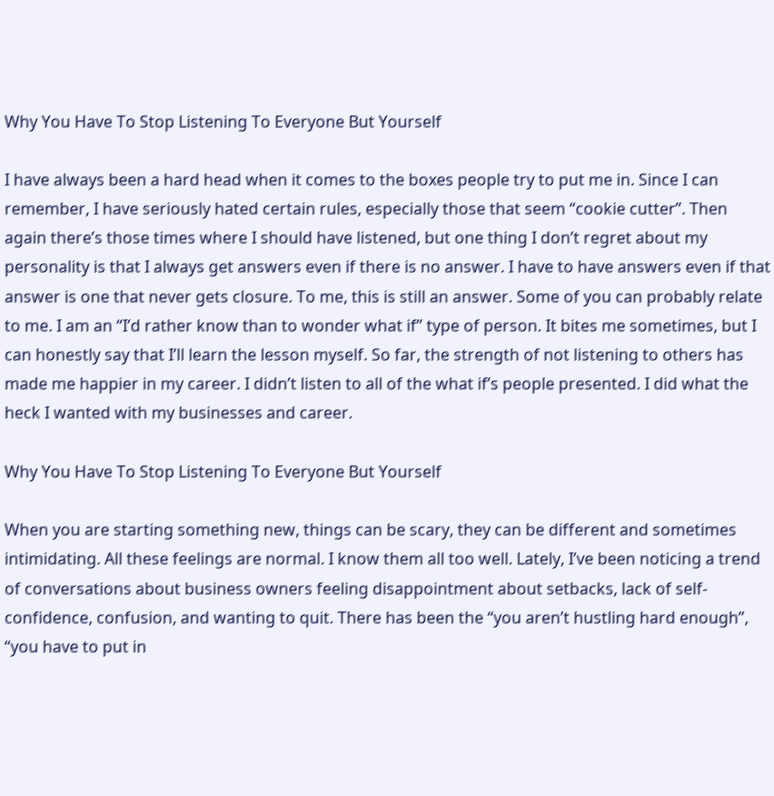Why You Have To Stop Listening To Everyone But Yourself

I have always been a hard head when it comes to the boxes people try to put me in. Since I can remember, I have seriously hated certain rules, especially those that seem “cookie cutter”. Then again there’s those times where I should have listened, but one thing I don’t regret about my personality is that I always get answers even if there is no answer. I have to have answers even if that answer is one that never gets closure. To me, this is still an answer. Some of you can probably relate to me. I am an “I’d rather know than to wonder what if” type of person. It bites me sometimes, but I can honestly say that I’ll learn the lesson myself. So far, the strength of not listening to others has made me happier in my career. I didn’t listen to all of the what if’s people presented. I did what the heck I wanted with my businesses and career.

Why You Have To Stop Listening To Everyone But Yourself

When you are starting something new, things can be scary, they can be different and sometimes intimidating. All these feelings are normal. I know them all too well. Lately, I’ve been noticing a trend of conversations about business owners feeling disappointment about setbacks, lack of self-confidence, confusion, and wanting to quit. There has been the “you aren’t hustling hard enough”, “you have to put in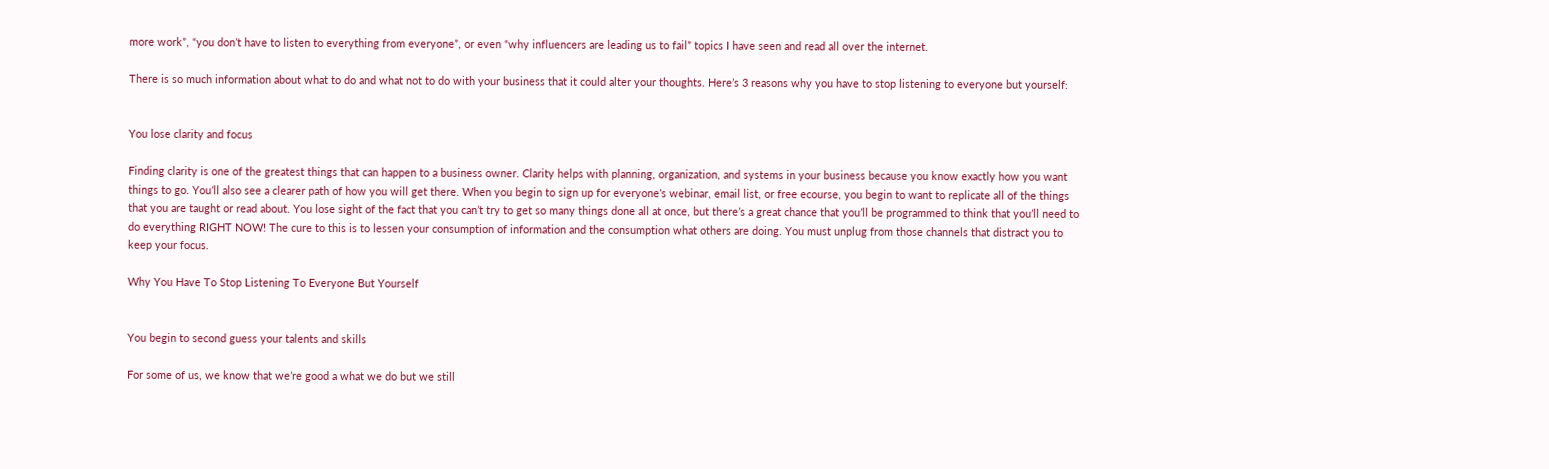more work”, “you don’t have to listen to everything from everyone”, or even “why influencers are leading us to fail” topics I have seen and read all over the internet.

There is so much information about what to do and what not to do with your business that it could alter your thoughts. Here’s 3 reasons why you have to stop listening to everyone but yourself:


You lose clarity and focus

Finding clarity is one of the greatest things that can happen to a business owner. Clarity helps with planning, organization, and systems in your business because you know exactly how you want things to go. You’ll also see a clearer path of how you will get there. When you begin to sign up for everyone’s webinar, email list, or free ecourse, you begin to want to replicate all of the things that you are taught or read about. You lose sight of the fact that you can’t try to get so many things done all at once, but there’s a great chance that you’ll be programmed to think that you’ll need to do everything RIGHT NOW! The cure to this is to lessen your consumption of information and the consumption what others are doing. You must unplug from those channels that distract you to keep your focus.

Why You Have To Stop Listening To Everyone But Yourself


You begin to second guess your talents and skills

For some of us, we know that we’re good a what we do but we still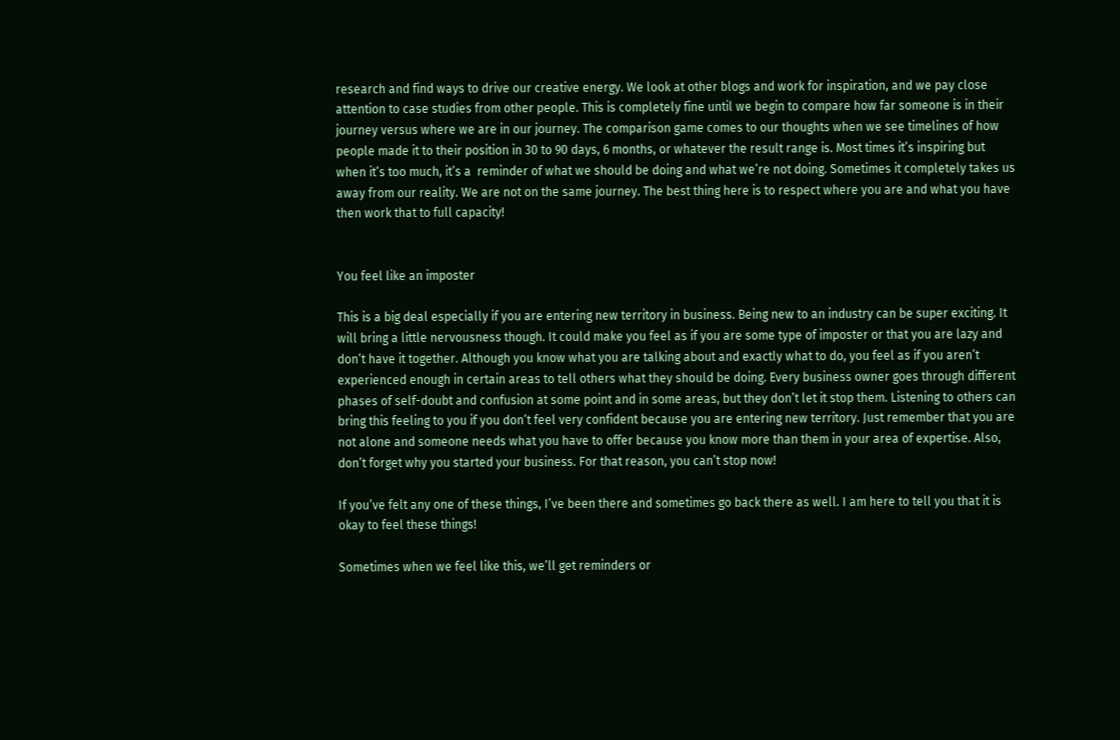research and find ways to drive our creative energy. We look at other blogs and work for inspiration, and we pay close attention to case studies from other people. This is completely fine until we begin to compare how far someone is in their journey versus where we are in our journey. The comparison game comes to our thoughts when we see timelines of how people made it to their position in 30 to 90 days, 6 months, or whatever the result range is. Most times it’s inspiring but when it’s too much, it’s a  reminder of what we should be doing and what we’re not doing. Sometimes it completely takes us away from our reality. We are not on the same journey. The best thing here is to respect where you are and what you have then work that to full capacity!


You feel like an imposter

This is a big deal especially if you are entering new territory in business. Being new to an industry can be super exciting. It will bring a little nervousness though. It could make you feel as if you are some type of imposter or that you are lazy and don’t have it together. Although you know what you are talking about and exactly what to do, you feel as if you aren’t experienced enough in certain areas to tell others what they should be doing. Every business owner goes through different phases of self-doubt and confusion at some point and in some areas, but they don’t let it stop them. Listening to others can bring this feeling to you if you don’t feel very confident because you are entering new territory. Just remember that you are not alone and someone needs what you have to offer because you know more than them in your area of expertise. Also, don’t forget why you started your business. For that reason, you can’t stop now!

If you’ve felt any one of these things, I’ve been there and sometimes go back there as well. I am here to tell you that it is okay to feel these things!

Sometimes when we feel like this, we’ll get reminders or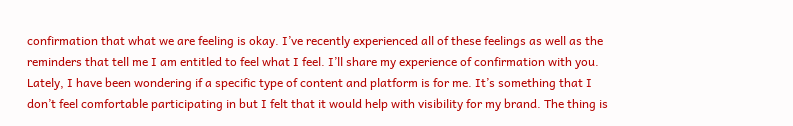confirmation that what we are feeling is okay. I’ve recently experienced all of these feelings as well as the reminders that tell me I am entitled to feel what I feel. I’ll share my experience of confirmation with you. Lately, I have been wondering if a specific type of content and platform is for me. It’s something that I don’t feel comfortable participating in but I felt that it would help with visibility for my brand. The thing is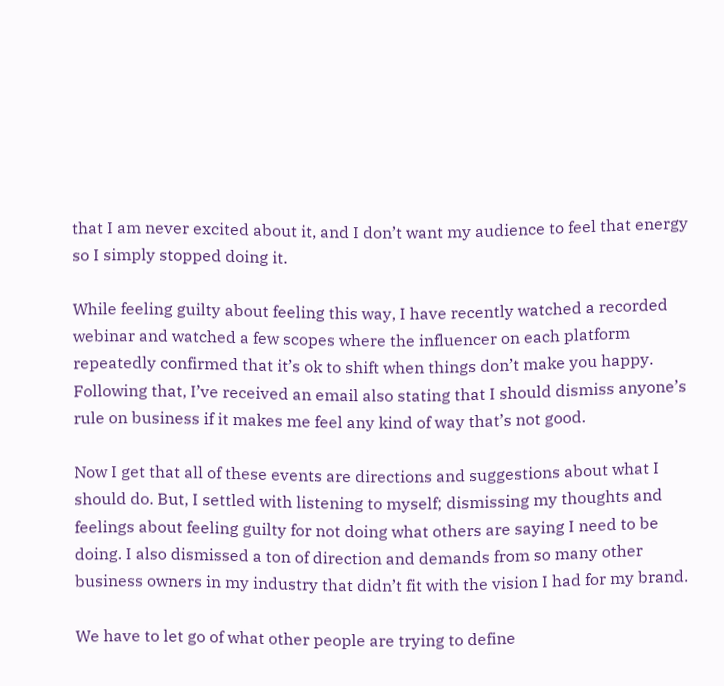that I am never excited about it, and I don’t want my audience to feel that energy so I simply stopped doing it.

While feeling guilty about feeling this way, I have recently watched a recorded webinar and watched a few scopes where the influencer on each platform repeatedly confirmed that it’s ok to shift when things don’t make you happy. Following that, I’ve received an email also stating that I should dismiss anyone’s rule on business if it makes me feel any kind of way that’s not good.

Now I get that all of these events are directions and suggestions about what I should do. But, I settled with listening to myself; dismissing my thoughts and feelings about feeling guilty for not doing what others are saying I need to be doing. I also dismissed a ton of direction and demands from so many other business owners in my industry that didn’t fit with the vision I had for my brand.

We have to let go of what other people are trying to define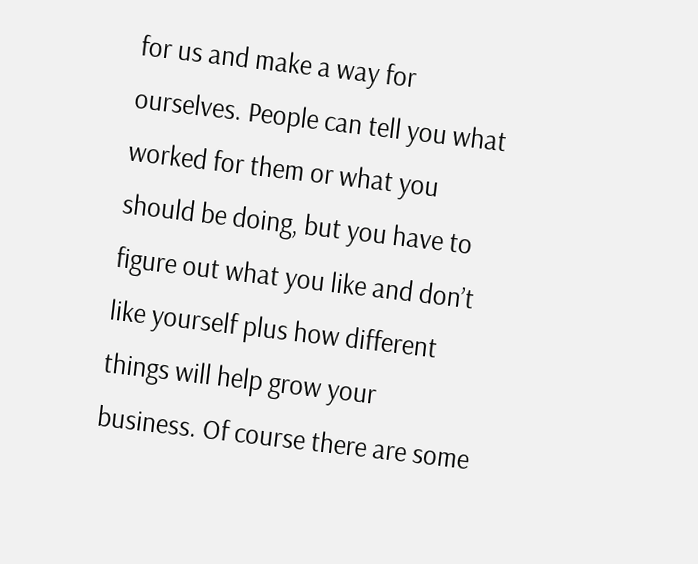for us and make a way for ourselves. People can tell you what worked for them or what you should be doing, but you have to figure out what you like and don’t like yourself plus how different things will help grow your business. Of course there are some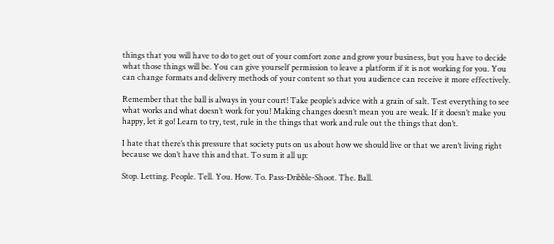things that you will have to do to get out of your comfort zone and grow your business, but you have to decide what those things will be. You can give yourself permission to leave a platform if it is not working for you. You can change formats and delivery methods of your content so that you audience can receive it more effectively.

Remember that the ball is always in your court! Take people’s advice with a grain of salt. Test everything to see what works and what doesn’t work for you! Making changes doesn’t mean you are weak. If it doesn’t make you happy, let it go! Learn to try, test, rule in the things that work and rule out the things that don’t.

I hate that there’s this pressure that society puts on us about how we should live or that we aren’t living right because we don’t have this and that. To sum it all up:

Stop. Letting. People. Tell. You. How. To. Pass-Dribble-Shoot. The. Ball.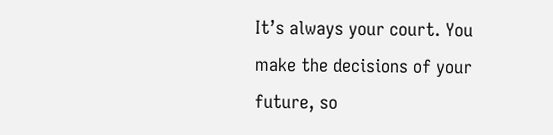It’s always your court. You make the decisions of your future, so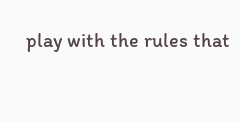play with the rules that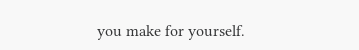you make for yourself.